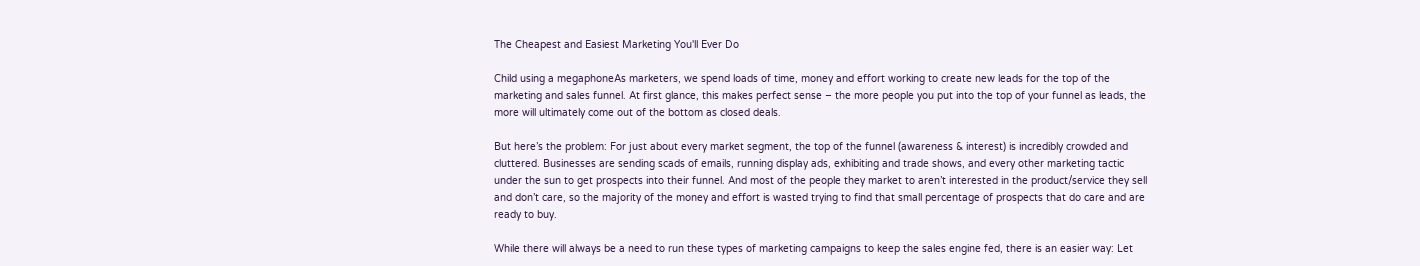The Cheapest and Easiest Marketing You'll Ever Do

Child using a megaphoneAs marketers, we spend loads of time, money and effort working to create new leads for the top of the marketing and sales funnel. At first glance, this makes perfect sense – the more people you put into the top of your funnel as leads, the more will ultimately come out of the bottom as closed deals.

But here’s the problem: For just about every market segment, the top of the funnel (awareness & interest) is incredibly crowded and cluttered. Businesses are sending scads of emails, running display ads, exhibiting and trade shows, and every other marketing tactic under the sun to get prospects into their funnel. And most of the people they market to aren’t interested in the product/service they sell and don’t care, so the majority of the money and effort is wasted trying to find that small percentage of prospects that do care and are ready to buy.

While there will always be a need to run these types of marketing campaigns to keep the sales engine fed, there is an easier way: Let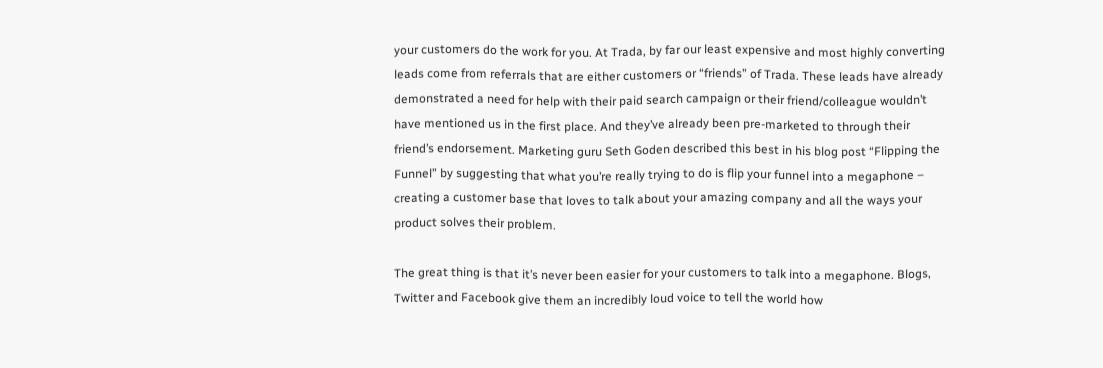your customers do the work for you. At Trada, by far our least expensive and most highly converting leads come from referrals that are either customers or “friends” of Trada. These leads have already demonstrated a need for help with their paid search campaign or their friend/colleague wouldn’t have mentioned us in the first place. And they’ve already been pre-marketed to through their friend’s endorsement. Marketing guru Seth Goden described this best in his blog post “Flipping the Funnel” by suggesting that what you’re really trying to do is flip your funnel into a megaphone – creating a customer base that loves to talk about your amazing company and all the ways your product solves their problem.

The great thing is that it’s never been easier for your customers to talk into a megaphone. Blogs, Twitter and Facebook give them an incredibly loud voice to tell the world how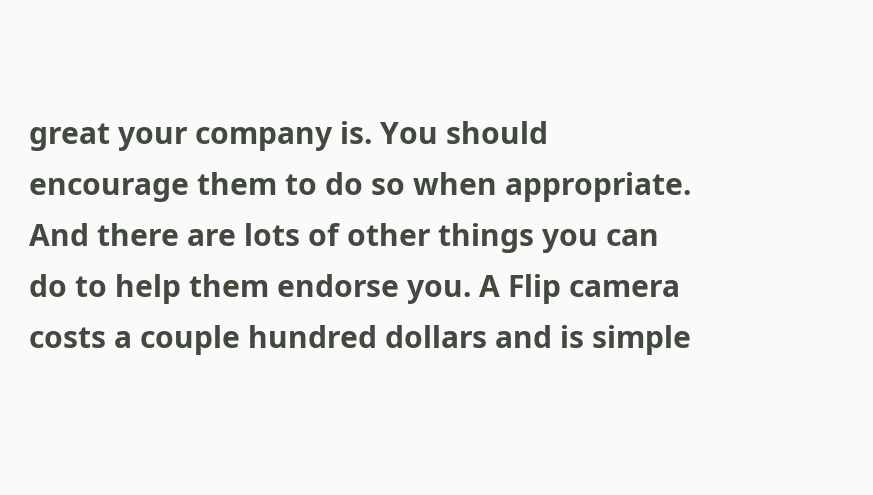great your company is. You should encourage them to do so when appropriate. And there are lots of other things you can do to help them endorse you. A Flip camera costs a couple hundred dollars and is simple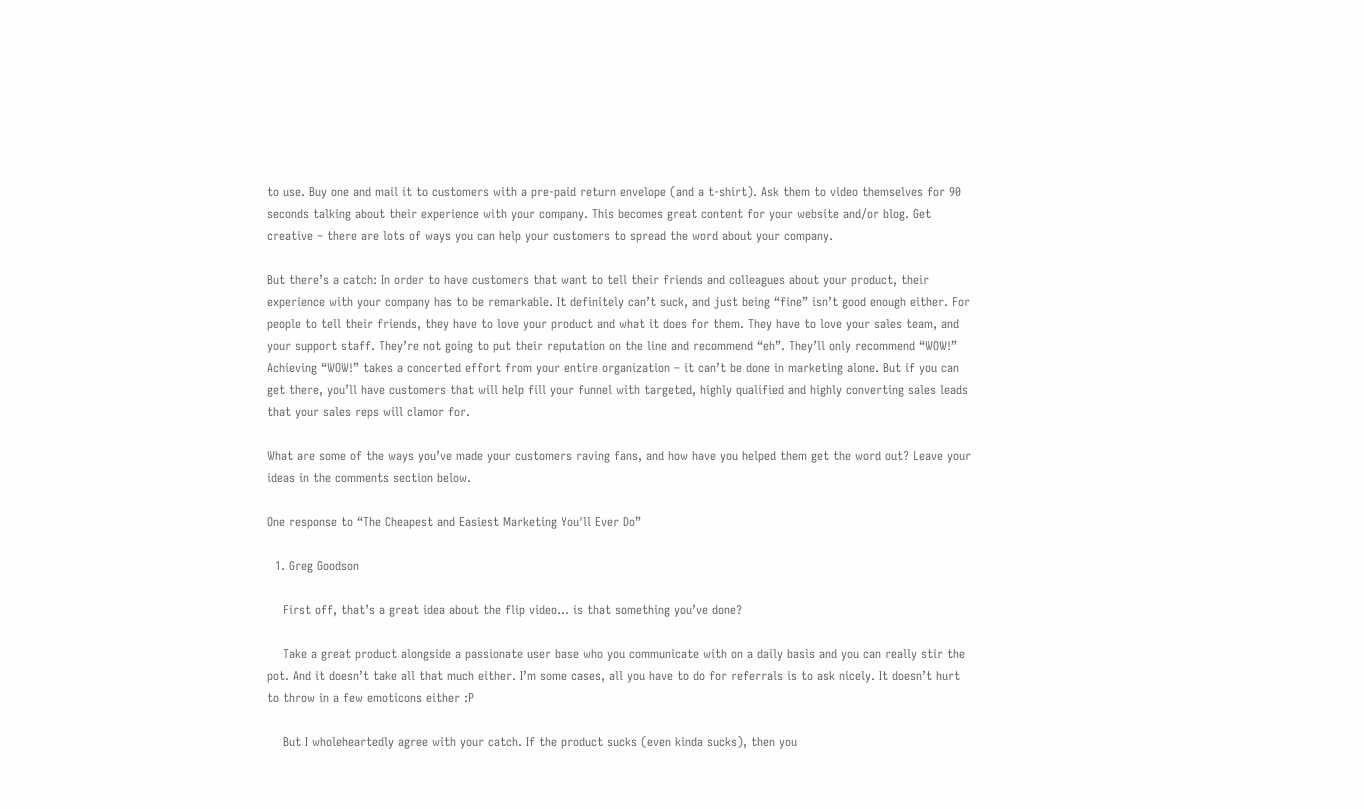to use. Buy one and mail it to customers with a pre-paid return envelope (and a t-shirt). Ask them to video themselves for 90 seconds talking about their experience with your company. This becomes great content for your website and/or blog. Get creative – there are lots of ways you can help your customers to spread the word about your company.

But there’s a catch: In order to have customers that want to tell their friends and colleagues about your product, their experience with your company has to be remarkable. It definitely can’t suck, and just being “fine” isn’t good enough either. For people to tell their friends, they have to love your product and what it does for them. They have to love your sales team, and your support staff. They’re not going to put their reputation on the line and recommend “eh”. They’ll only recommend “WOW!” Achieving “WOW!” takes a concerted effort from your entire organization – it can’t be done in marketing alone. But if you can get there, you’ll have customers that will help fill your funnel with targeted, highly qualified and highly converting sales leads that your sales reps will clamor for.

What are some of the ways you’ve made your customers raving fans, and how have you helped them get the word out? Leave your ideas in the comments section below.

One response to “The Cheapest and Easiest Marketing You'll Ever Do”

  1. Greg Goodson

    First off, that’s a great idea about the flip video… is that something you’ve done?

    Take a great product alongside a passionate user base who you communicate with on a daily basis and you can really stir the pot. And it doesn’t take all that much either. I’m some cases, all you have to do for referrals is to ask nicely. It doesn’t hurt to throw in a few emoticons either :P

    But I wholeheartedly agree with your catch. If the product sucks (even kinda sucks), then you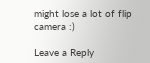might lose a lot of flip camera :)

Leave a Reply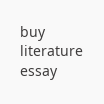buy literature essay